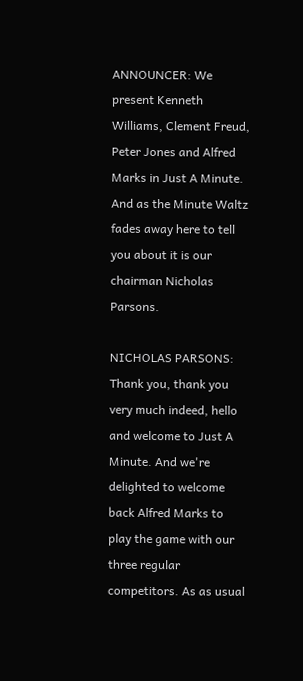ANNOUNCER: We present Kenneth Williams, Clement Freud, Peter Jones and Alfred Marks in Just A Minute. And as the Minute Waltz fades away here to tell you about it is our chairman Nicholas Parsons.

NICHOLAS PARSONS: Thank you, thank you very much indeed, hello and welcome to Just A Minute. And we're delighted to welcome back Alfred Marks to play the game with our three regular competitors. As as usual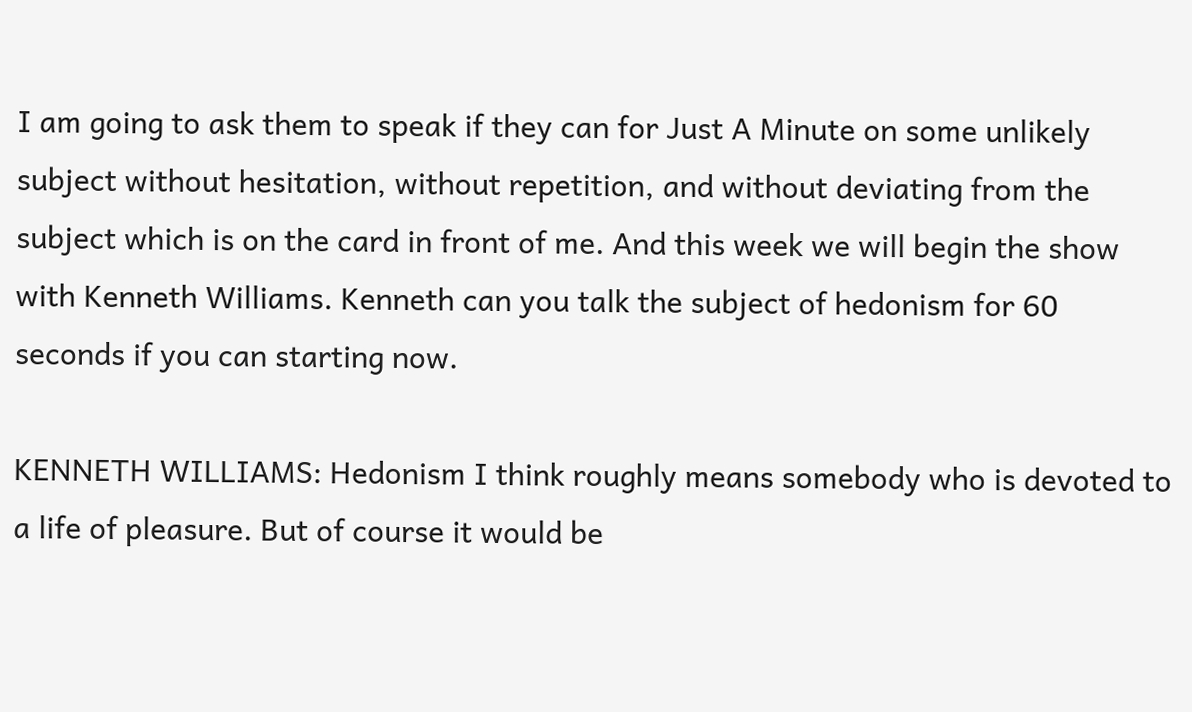I am going to ask them to speak if they can for Just A Minute on some unlikely subject without hesitation, without repetition, and without deviating from the subject which is on the card in front of me. And this week we will begin the show with Kenneth Williams. Kenneth can you talk the subject of hedonism for 60 seconds if you can starting now.

KENNETH WILLIAMS: Hedonism I think roughly means somebody who is devoted to a life of pleasure. But of course it would be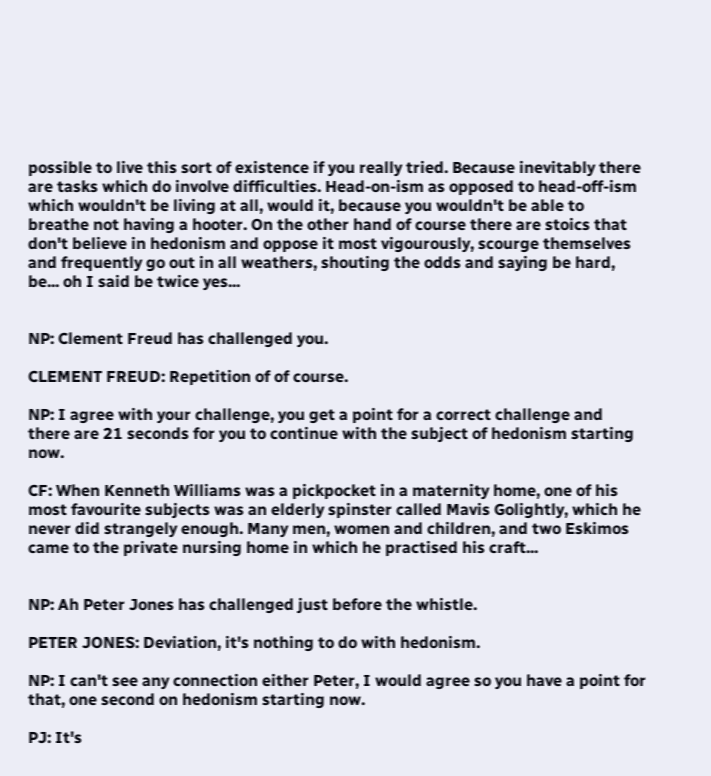possible to live this sort of existence if you really tried. Because inevitably there are tasks which do involve difficulties. Head-on-ism as opposed to head-off-ism which wouldn't be living at all, would it, because you wouldn't be able to breathe not having a hooter. On the other hand of course there are stoics that don't believe in hedonism and oppose it most vigourously, scourge themselves and frequently go out in all weathers, shouting the odds and saying be hard, be... oh I said be twice yes...


NP: Clement Freud has challenged you.

CLEMENT FREUD: Repetition of of course.

NP: I agree with your challenge, you get a point for a correct challenge and there are 21 seconds for you to continue with the subject of hedonism starting now.

CF: When Kenneth Williams was a pickpocket in a maternity home, one of his most favourite subjects was an elderly spinster called Mavis Golightly, which he never did strangely enough. Many men, women and children, and two Eskimos came to the private nursing home in which he practised his craft...


NP: Ah Peter Jones has challenged just before the whistle.

PETER JONES: Deviation, it's nothing to do with hedonism.

NP: I can't see any connection either Peter, I would agree so you have a point for that, one second on hedonism starting now.

PJ: It's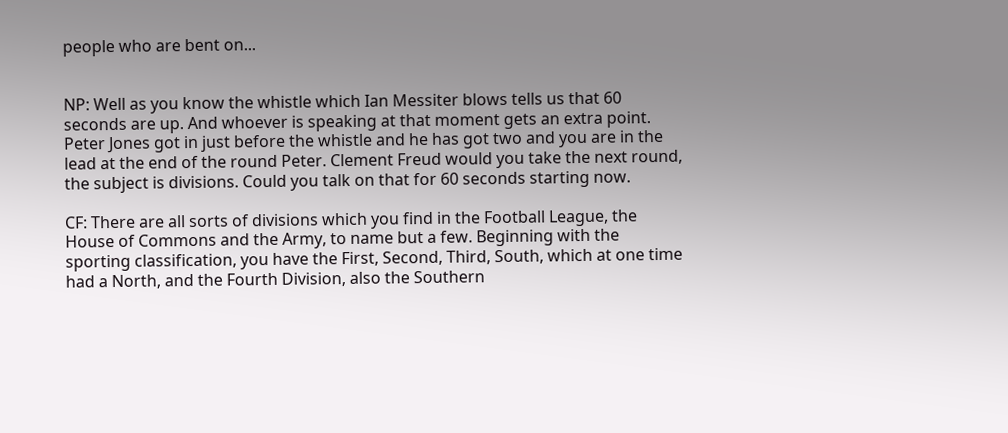people who are bent on...


NP: Well as you know the whistle which Ian Messiter blows tells us that 60 seconds are up. And whoever is speaking at that moment gets an extra point. Peter Jones got in just before the whistle and he has got two and you are in the lead at the end of the round Peter. Clement Freud would you take the next round, the subject is divisions. Could you talk on that for 60 seconds starting now.

CF: There are all sorts of divisions which you find in the Football League, the House of Commons and the Army, to name but a few. Beginning with the sporting classification, you have the First, Second, Third, South, which at one time had a North, and the Fourth Division, also the Southern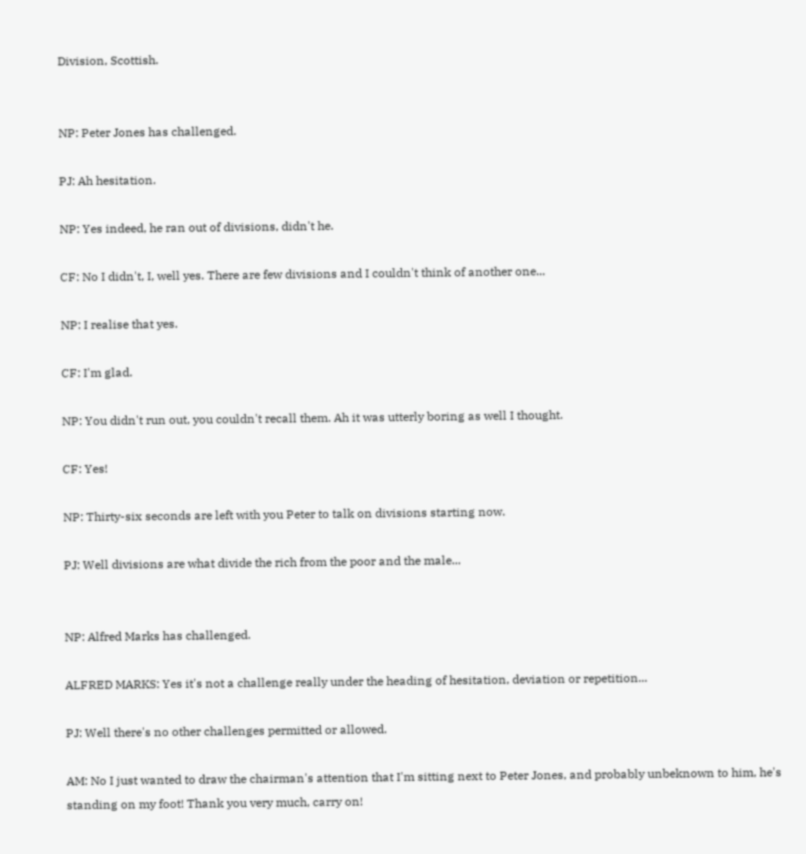Division, Scottish.


NP: Peter Jones has challenged.

PJ: Ah hesitation.

NP: Yes indeed, he ran out of divisions, didn't he.

CF: No I didn't, I, well yes. There are few divisions and I couldn't think of another one...

NP: I realise that yes.

CF: I'm glad.

NP: You didn't run out, you couldn't recall them. Ah it was utterly boring as well I thought.

CF: Yes!

NP: Thirty-six seconds are left with you Peter to talk on divisions starting now.

PJ: Well divisions are what divide the rich from the poor and the male...


NP: Alfred Marks has challenged.

ALFRED MARKS: Yes it's not a challenge really under the heading of hesitation, deviation or repetition...

PJ: Well there's no other challenges permitted or allowed.

AM: No I just wanted to draw the chairman's attention that I'm sitting next to Peter Jones, and probably unbeknown to him, he's standing on my foot! Thank you very much, carry on!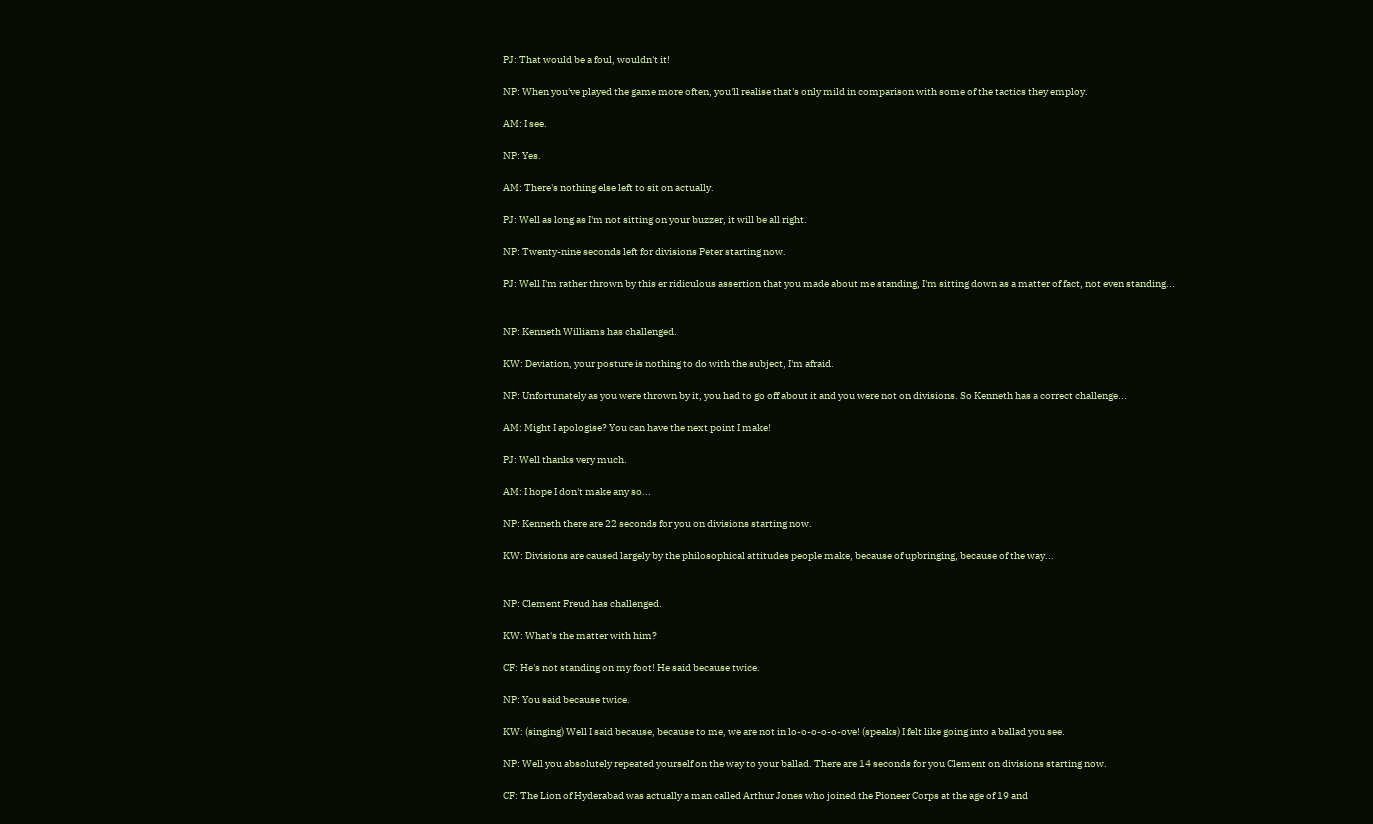PJ: That would be a foul, wouldn't it!

NP: When you've played the game more often, you'll realise that's only mild in comparison with some of the tactics they employ.

AM: I see.

NP: Yes.

AM: There's nothing else left to sit on actually.

PJ: Well as long as I'm not sitting on your buzzer, it will be all right.

NP: Twenty-nine seconds left for divisions Peter starting now.

PJ: Well I'm rather thrown by this er ridiculous assertion that you made about me standing, I'm sitting down as a matter of fact, not even standing...


NP: Kenneth Williams has challenged.

KW: Deviation, your posture is nothing to do with the subject, I'm afraid.

NP: Unfortunately as you were thrown by it, you had to go off about it and you were not on divisions. So Kenneth has a correct challenge...

AM: Might I apologise? You can have the next point I make!

PJ: Well thanks very much.

AM: I hope I don't make any so...

NP: Kenneth there are 22 seconds for you on divisions starting now.

KW: Divisions are caused largely by the philosophical attitudes people make, because of upbringing, because of the way...


NP: Clement Freud has challenged.

KW: What's the matter with him?

CF: He's not standing on my foot! He said because twice.

NP: You said because twice.

KW: (singing) Well I said because, because to me, we are not in lo-o-o-o-o-ove! (speaks) I felt like going into a ballad you see.

NP: Well you absolutely repeated yourself on the way to your ballad. There are 14 seconds for you Clement on divisions starting now.

CF: The Lion of Hyderabad was actually a man called Arthur Jones who joined the Pioneer Corps at the age of 19 and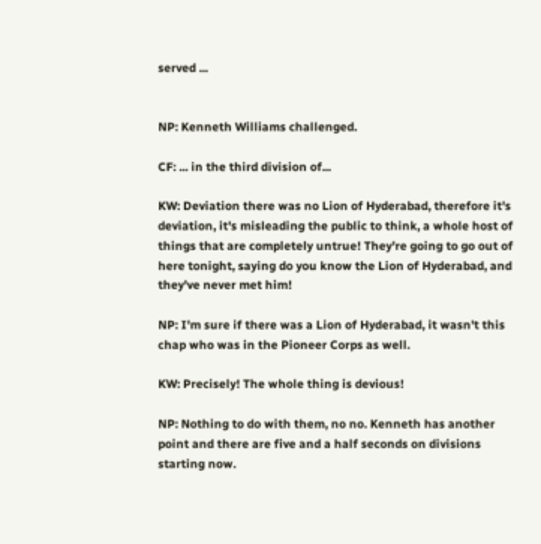served ...


NP: Kenneth Williams challenged.

CF: ... in the third division of...

KW: Deviation there was no Lion of Hyderabad, therefore it's deviation, it's misleading the public to think, a whole host of things that are completely untrue! They're going to go out of here tonight, saying do you know the Lion of Hyderabad, and they've never met him!

NP: I'm sure if there was a Lion of Hyderabad, it wasn't this chap who was in the Pioneer Corps as well.

KW: Precisely! The whole thing is devious!

NP: Nothing to do with them, no no. Kenneth has another point and there are five and a half seconds on divisions starting now.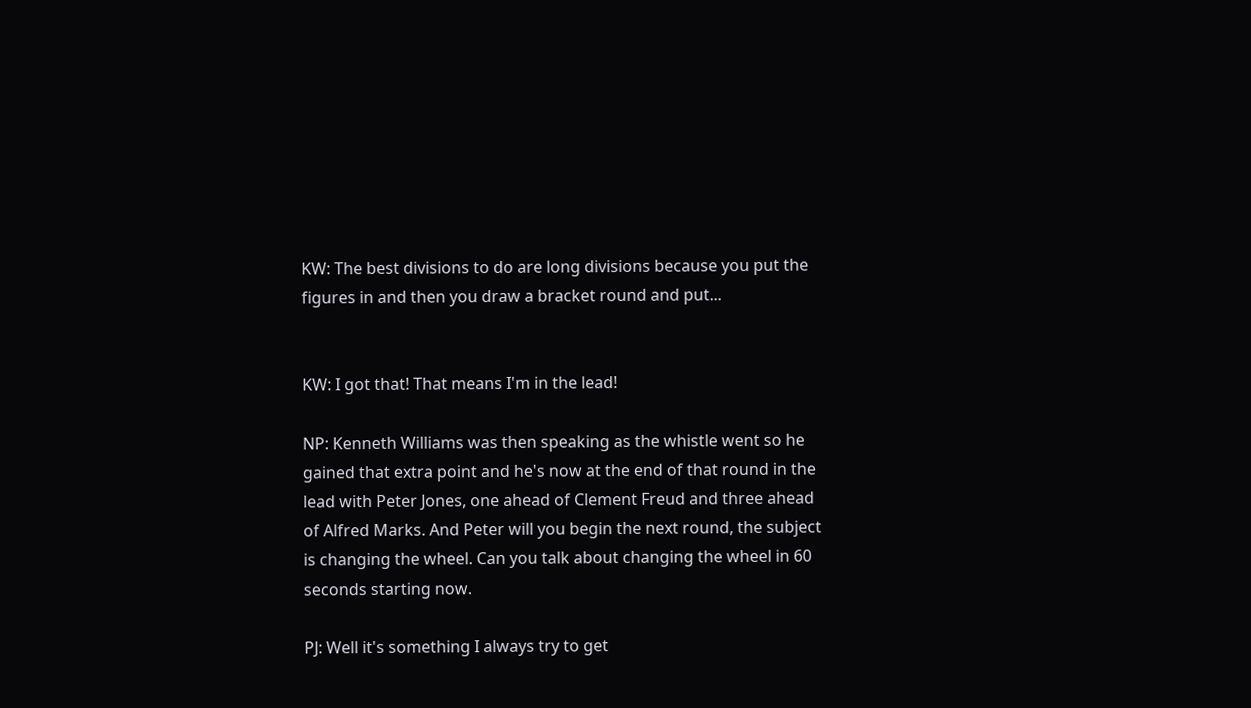KW: The best divisions to do are long divisions because you put the figures in and then you draw a bracket round and put...


KW: I got that! That means I'm in the lead!

NP: Kenneth Williams was then speaking as the whistle went so he gained that extra point and he's now at the end of that round in the lead with Peter Jones, one ahead of Clement Freud and three ahead of Alfred Marks. And Peter will you begin the next round, the subject is changing the wheel. Can you talk about changing the wheel in 60 seconds starting now.

PJ: Well it's something I always try to get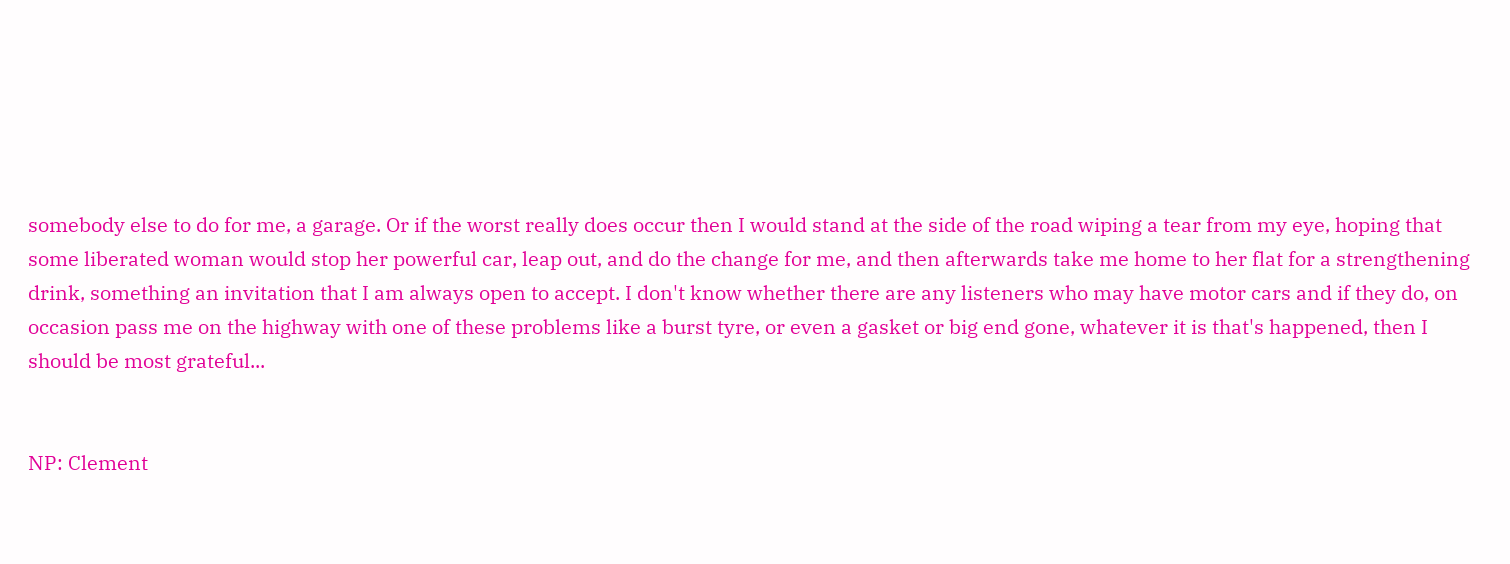somebody else to do for me, a garage. Or if the worst really does occur then I would stand at the side of the road wiping a tear from my eye, hoping that some liberated woman would stop her powerful car, leap out, and do the change for me, and then afterwards take me home to her flat for a strengthening drink, something an invitation that I am always open to accept. I don't know whether there are any listeners who may have motor cars and if they do, on occasion pass me on the highway with one of these problems like a burst tyre, or even a gasket or big end gone, whatever it is that's happened, then I should be most grateful...


NP: Clement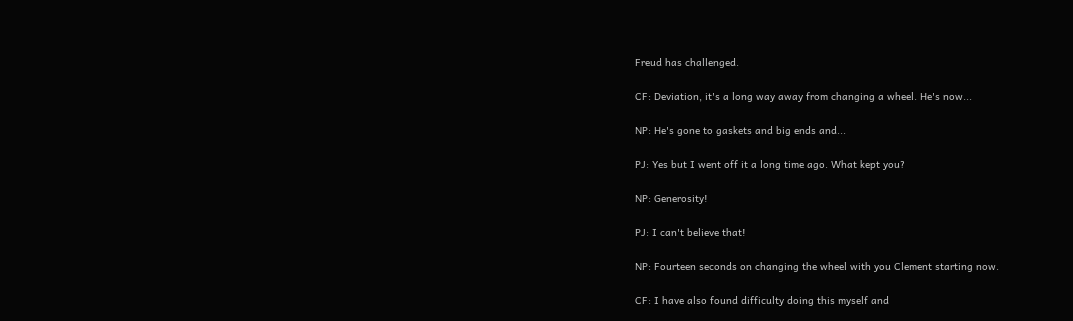Freud has challenged.

CF: Deviation, it's a long way away from changing a wheel. He's now...

NP: He's gone to gaskets and big ends and...

PJ: Yes but I went off it a long time ago. What kept you?

NP: Generosity!

PJ: I can't believe that!

NP: Fourteen seconds on changing the wheel with you Clement starting now.

CF: I have also found difficulty doing this myself and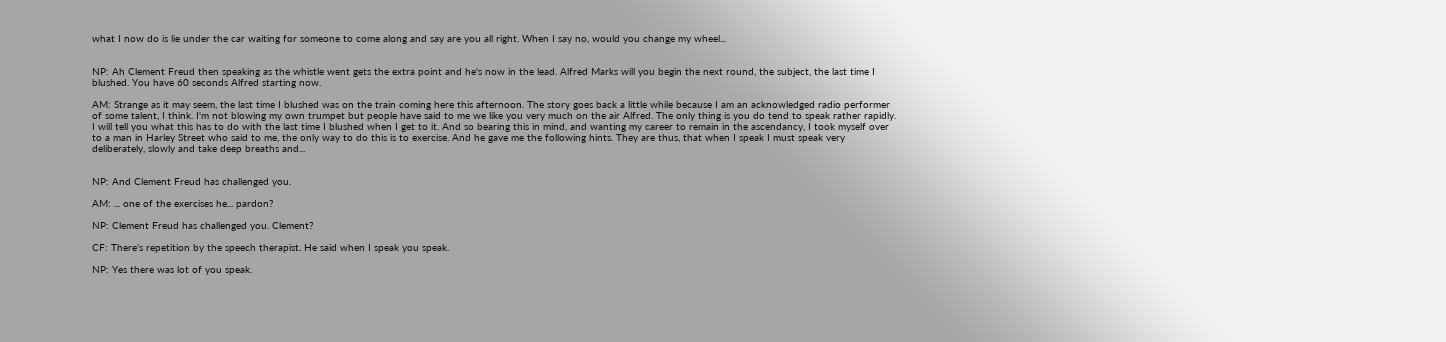what I now do is lie under the car waiting for someone to come along and say are you all right. When I say no, would you change my wheel...


NP: Ah Clement Freud then speaking as the whistle went gets the extra point and he's now in the lead. Alfred Marks will you begin the next round, the subject, the last time I blushed. You have 60 seconds Alfred starting now.

AM: Strange as it may seem, the last time I blushed was on the train coming here this afternoon. The story goes back a little while because I am an acknowledged radio performer of some talent, I think. I'm not blowing my own trumpet but people have said to me we like you very much on the air Alfred. The only thing is you do tend to speak rather rapidly. I will tell you what this has to do with the last time I blushed when I get to it. And so bearing this in mind, and wanting my career to remain in the ascendancy, I took myself over to a man in Harley Street who said to me, the only way to do this is to exercise. And he gave me the following hints. They are thus, that when I speak I must speak very deliberately, slowly and take deep breaths and...


NP: And Clement Freud has challenged you.

AM: ... one of the exercises he... pardon?

NP: Clement Freud has challenged you. Clement?

CF: There's repetition by the speech therapist. He said when I speak you speak.

NP: Yes there was lot of you speak.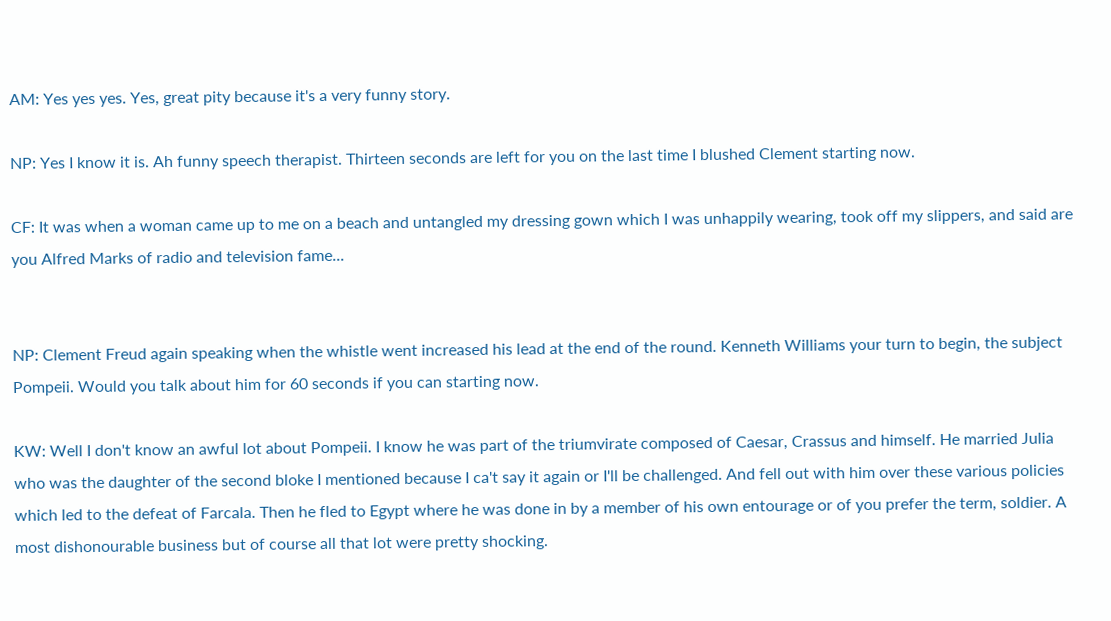AM: Yes yes yes. Yes, great pity because it's a very funny story.

NP: Yes I know it is. Ah funny speech therapist. Thirteen seconds are left for you on the last time I blushed Clement starting now.

CF: It was when a woman came up to me on a beach and untangled my dressing gown which I was unhappily wearing, took off my slippers, and said are you Alfred Marks of radio and television fame...


NP: Clement Freud again speaking when the whistle went increased his lead at the end of the round. Kenneth Williams your turn to begin, the subject Pompeii. Would you talk about him for 60 seconds if you can starting now.

KW: Well I don't know an awful lot about Pompeii. I know he was part of the triumvirate composed of Caesar, Crassus and himself. He married Julia who was the daughter of the second bloke I mentioned because I ca't say it again or I'll be challenged. And fell out with him over these various policies which led to the defeat of Farcala. Then he fled to Egypt where he was done in by a member of his own entourage or of you prefer the term, soldier. A most dishonourable business but of course all that lot were pretty shocking.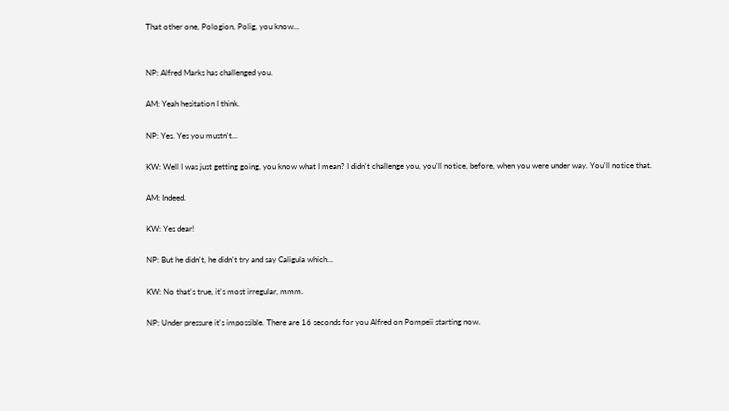That other one, Pologion, Polig, you know...


NP: Alfred Marks has challenged you.

AM: Yeah hesitation I think.

NP: Yes. Yes you mustn't...

KW: Well I was just getting going, you know what I mean? I didn't challenge you, you'll notice, before, when you were under way. You'll notice that.

AM: Indeed.

KW: Yes dear!

NP: But he didn't, he didn't try and say Caligula which...

KW: No that's true, it's most irregular, mmm.

NP: Under pressure it's impossible. There are 16 seconds for you Alfred on Pompeii starting now.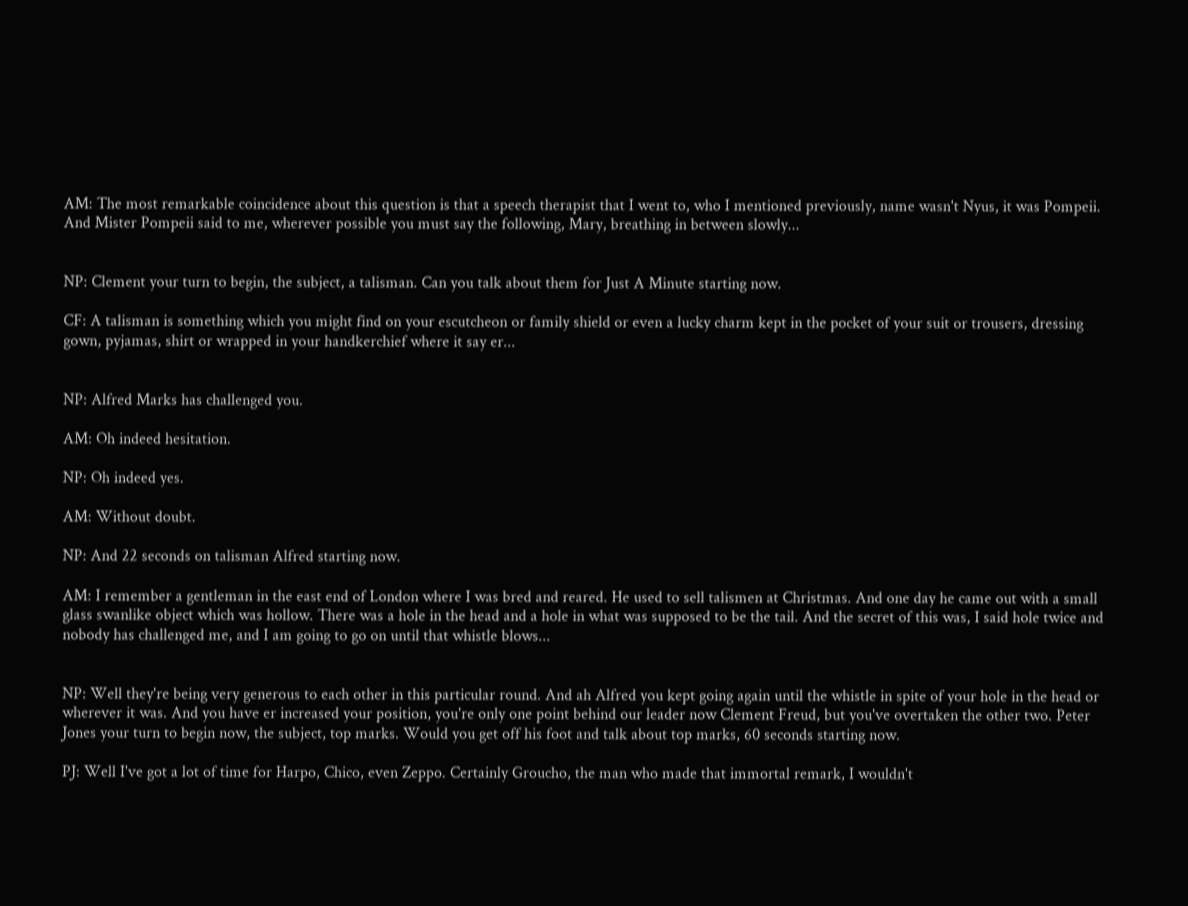AM: The most remarkable coincidence about this question is that a speech therapist that I went to, who I mentioned previously, name wasn't Nyus, it was Pompeii. And Mister Pompeii said to me, wherever possible you must say the following, Mary, breathing in between slowly...


NP: Clement your turn to begin, the subject, a talisman. Can you talk about them for Just A Minute starting now.

CF: A talisman is something which you might find on your escutcheon or family shield or even a lucky charm kept in the pocket of your suit or trousers, dressing gown, pyjamas, shirt or wrapped in your handkerchief where it say er...


NP: Alfred Marks has challenged you.

AM: Oh indeed hesitation.

NP: Oh indeed yes.

AM: Without doubt.

NP: And 22 seconds on talisman Alfred starting now.

AM: I remember a gentleman in the east end of London where I was bred and reared. He used to sell talismen at Christmas. And one day he came out with a small glass swanlike object which was hollow. There was a hole in the head and a hole in what was supposed to be the tail. And the secret of this was, I said hole twice and nobody has challenged me, and I am going to go on until that whistle blows...


NP: Well they're being very generous to each other in this particular round. And ah Alfred you kept going again until the whistle in spite of your hole in the head or wherever it was. And you have er increased your position, you're only one point behind our leader now Clement Freud, but you've overtaken the other two. Peter Jones your turn to begin now, the subject, top marks. Would you get off his foot and talk about top marks, 60 seconds starting now.

PJ: Well I've got a lot of time for Harpo, Chico, even Zeppo. Certainly Groucho, the man who made that immortal remark, I wouldn't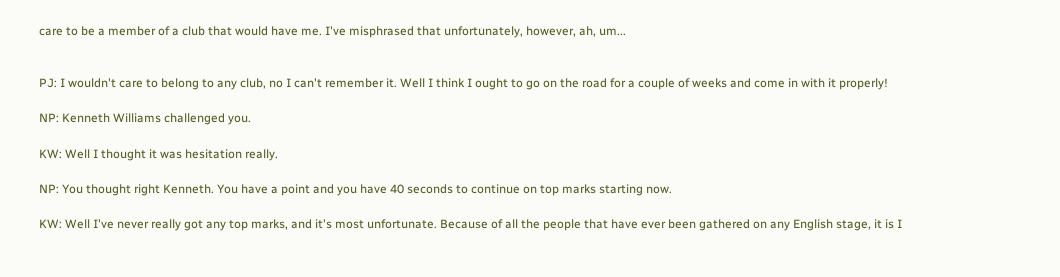care to be a member of a club that would have me. I've misphrased that unfortunately, however, ah, um...


PJ: I wouldn't care to belong to any club, no I can't remember it. Well I think I ought to go on the road for a couple of weeks and come in with it properly!

NP: Kenneth Williams challenged you.

KW: Well I thought it was hesitation really.

NP: You thought right Kenneth. You have a point and you have 40 seconds to continue on top marks starting now.

KW: Well I've never really got any top marks, and it's most unfortunate. Because of all the people that have ever been gathered on any English stage, it is I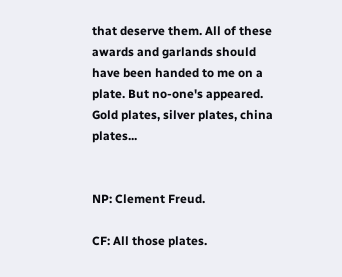that deserve them. All of these awards and garlands should have been handed to me on a plate. But no-one's appeared. Gold plates, silver plates, china plates...


NP: Clement Freud.

CF: All those plates.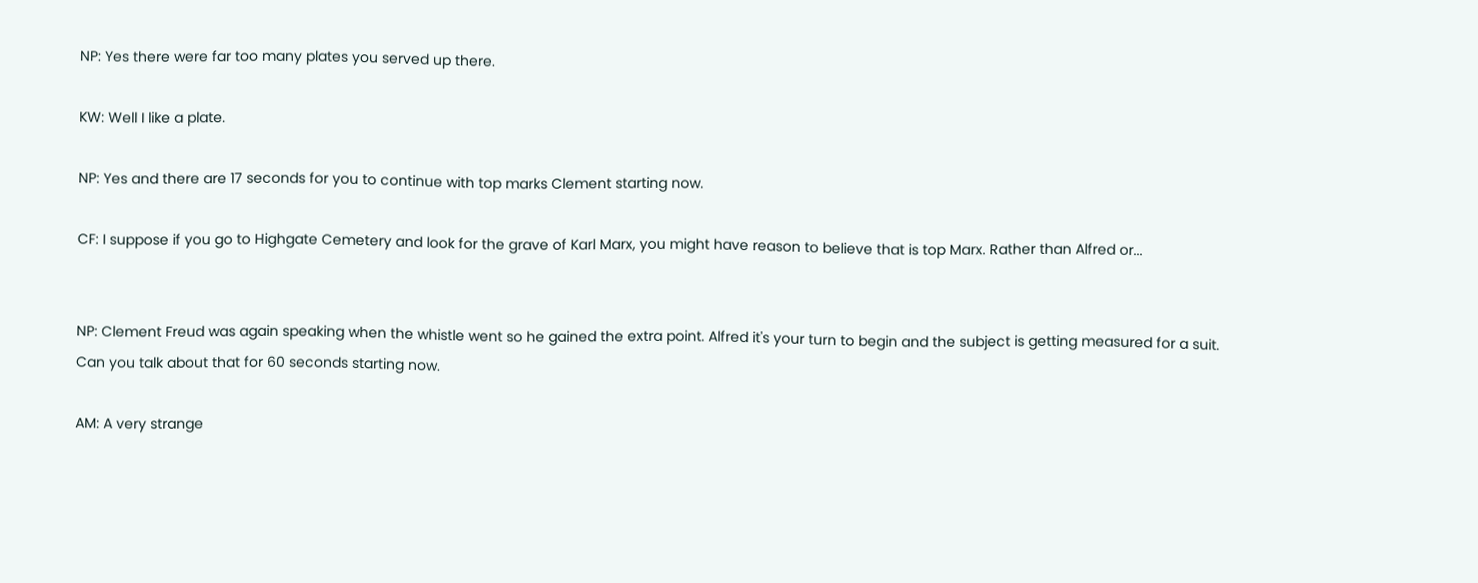NP: Yes there were far too many plates you served up there.

KW: Well I like a plate.

NP: Yes and there are 17 seconds for you to continue with top marks Clement starting now.

CF: I suppose if you go to Highgate Cemetery and look for the grave of Karl Marx, you might have reason to believe that is top Marx. Rather than Alfred or...


NP: Clement Freud was again speaking when the whistle went so he gained the extra point. Alfred it's your turn to begin and the subject is getting measured for a suit. Can you talk about that for 60 seconds starting now.

AM: A very strange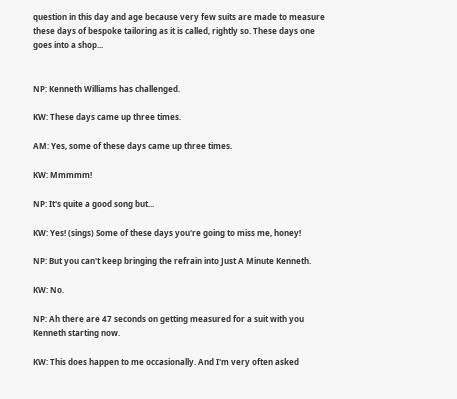question in this day and age because very few suits are made to measure these days of bespoke tailoring as it is called, rightly so. These days one goes into a shop...


NP: Kenneth Williams has challenged.

KW: These days came up three times.

AM: Yes, some of these days came up three times.

KW: Mmmmm!

NP: It's quite a good song but...

KW: Yes! (sings) Some of these days you're going to miss me, honey!

NP: But you can't keep bringing the refrain into Just A Minute Kenneth.

KW: No.

NP: Ah there are 47 seconds on getting measured for a suit with you Kenneth starting now.

KW: This does happen to me occasionally. And I'm very often asked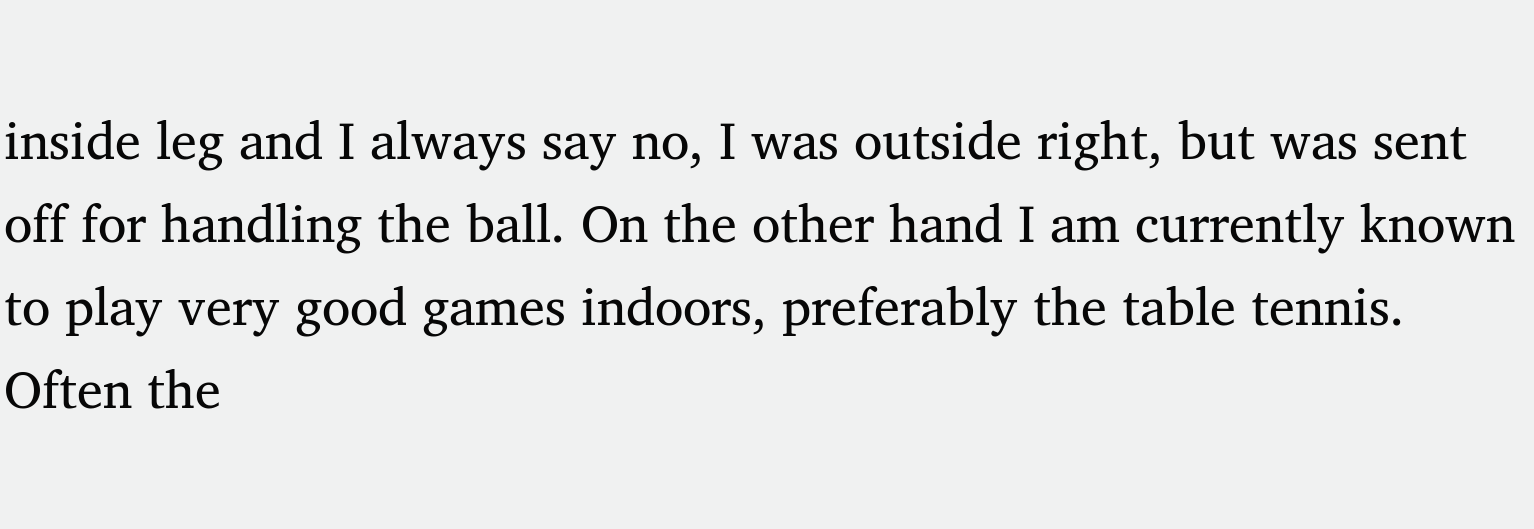inside leg and I always say no, I was outside right, but was sent off for handling the ball. On the other hand I am currently known to play very good games indoors, preferably the table tennis. Often the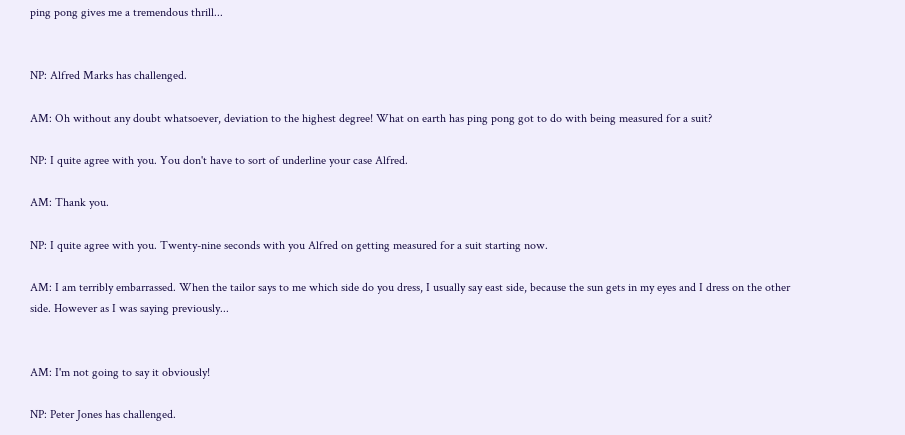ping pong gives me a tremendous thrill...


NP: Alfred Marks has challenged.

AM: Oh without any doubt whatsoever, deviation to the highest degree! What on earth has ping pong got to do with being measured for a suit?

NP: I quite agree with you. You don't have to sort of underline your case Alfred.

AM: Thank you.

NP: I quite agree with you. Twenty-nine seconds with you Alfred on getting measured for a suit starting now.

AM: I am terribly embarrassed. When the tailor says to me which side do you dress, I usually say east side, because the sun gets in my eyes and I dress on the other side. However as I was saying previously...


AM: I'm not going to say it obviously!

NP: Peter Jones has challenged.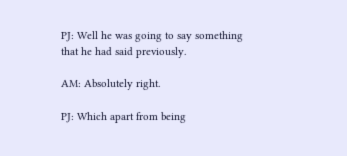PJ: Well he was going to say something that he had said previously.

AM: Absolutely right.

PJ: Which apart from being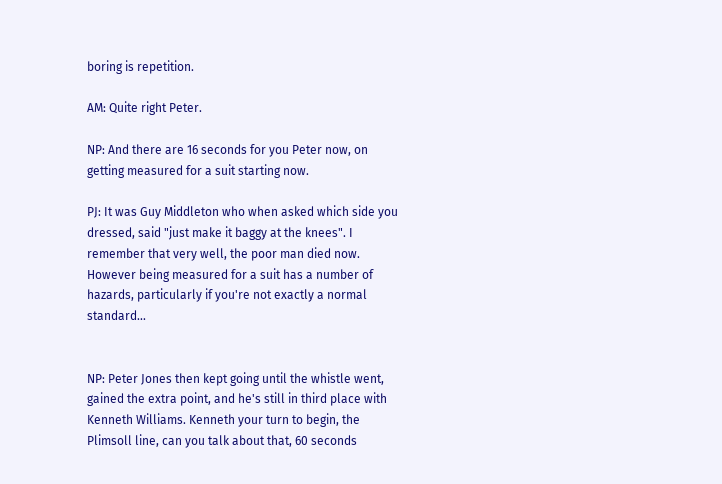boring is repetition.

AM: Quite right Peter.

NP: And there are 16 seconds for you Peter now, on getting measured for a suit starting now.

PJ: It was Guy Middleton who when asked which side you dressed, said "just make it baggy at the knees". I remember that very well, the poor man died now. However being measured for a suit has a number of hazards, particularly if you're not exactly a normal standard...


NP: Peter Jones then kept going until the whistle went, gained the extra point, and he's still in third place with Kenneth Williams. Kenneth your turn to begin, the Plimsoll line, can you talk about that, 60 seconds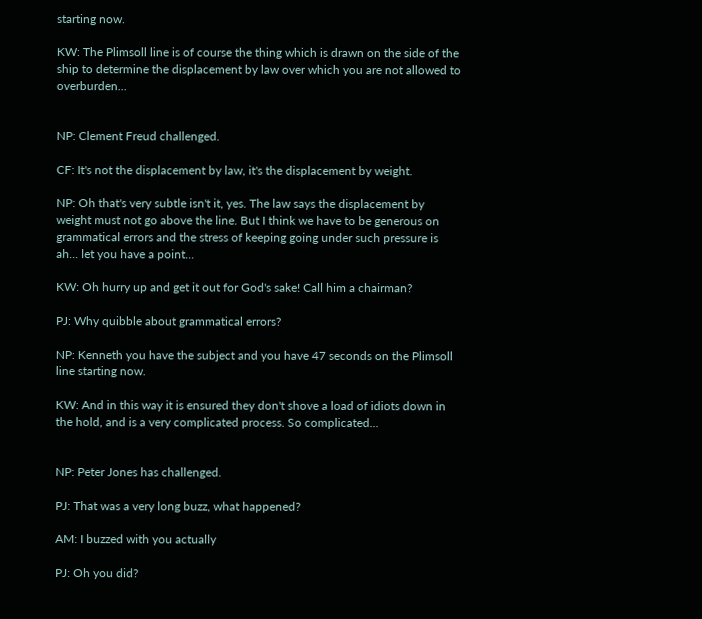starting now.

KW: The Plimsoll line is of course the thing which is drawn on the side of the ship to determine the displacement by law over which you are not allowed to overburden...


NP: Clement Freud challenged.

CF: It's not the displacement by law, it's the displacement by weight.

NP: Oh that's very subtle isn't it, yes. The law says the displacement by weight must not go above the line. But I think we have to be generous on grammatical errors and the stress of keeping going under such pressure is ah... let you have a point...

KW: Oh hurry up and get it out for God's sake! Call him a chairman?

PJ: Why quibble about grammatical errors?

NP: Kenneth you have the subject and you have 47 seconds on the Plimsoll line starting now.

KW: And in this way it is ensured they don't shove a load of idiots down in the hold, and is a very complicated process. So complicated...


NP: Peter Jones has challenged.

PJ: That was a very long buzz, what happened?

AM: I buzzed with you actually

PJ: Oh you did?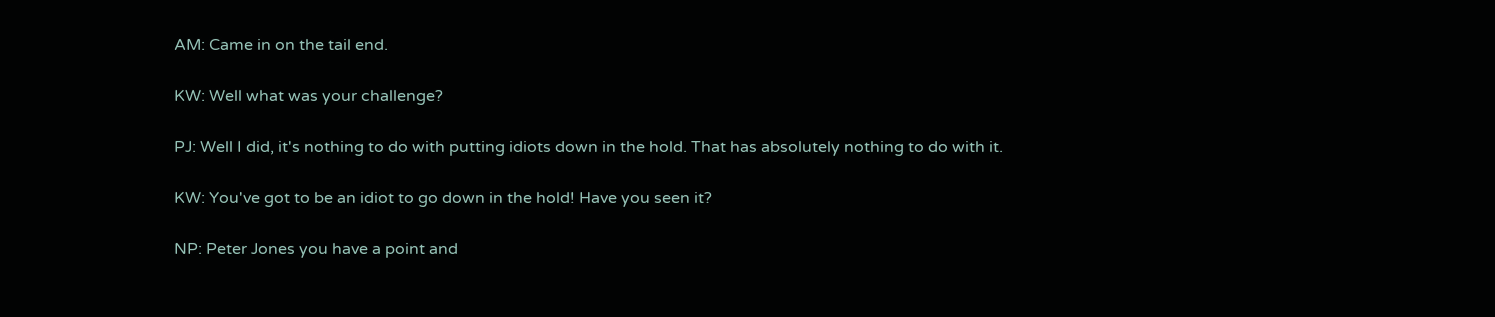AM: Came in on the tail end.

KW: Well what was your challenge?

PJ: Well I did, it's nothing to do with putting idiots down in the hold. That has absolutely nothing to do with it.

KW: You've got to be an idiot to go down in the hold! Have you seen it?

NP: Peter Jones you have a point and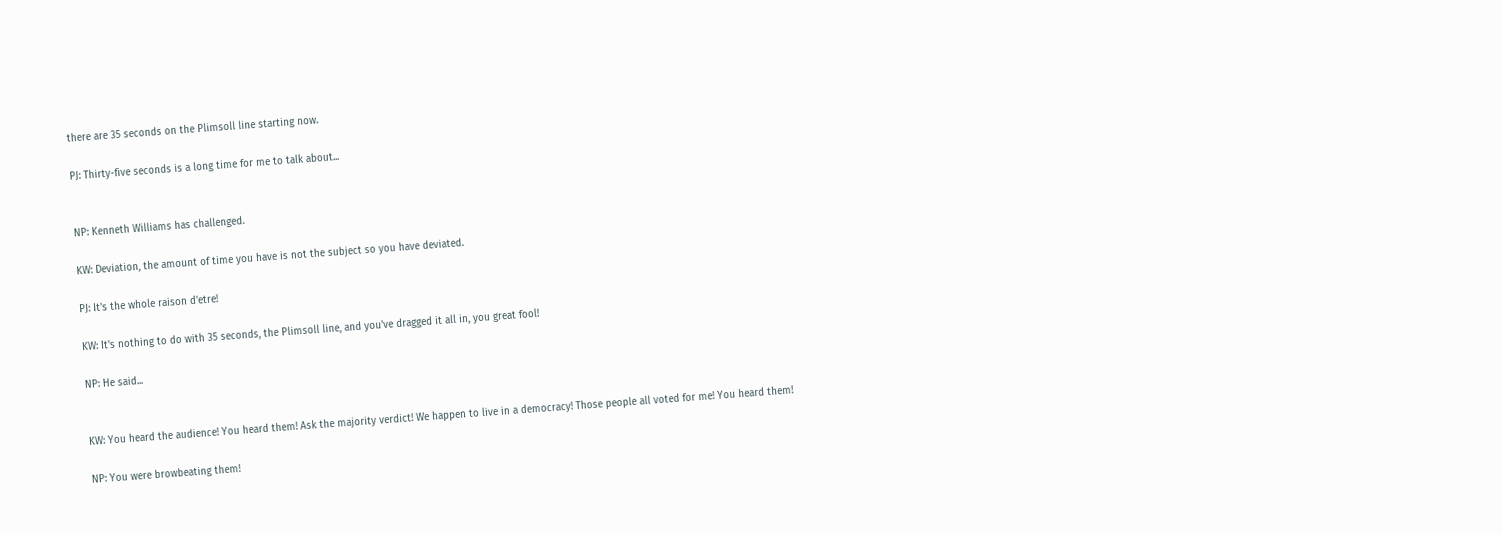there are 35 seconds on the Plimsoll line starting now.

PJ: Thirty-five seconds is a long time for me to talk about...


NP: Kenneth Williams has challenged.

KW: Deviation, the amount of time you have is not the subject so you have deviated.

PJ: It's the whole raison d'etre!

KW: It's nothing to do with 35 seconds, the Plimsoll line, and you've dragged it all in, you great fool!

NP: He said...


KW: You heard the audience! You heard them! Ask the majority verdict! We happen to live in a democracy! Those people all voted for me! You heard them!

NP: You were browbeating them!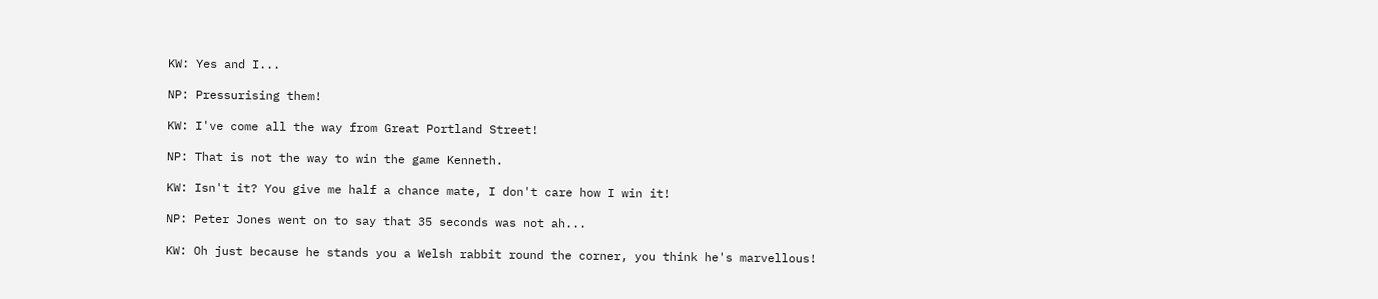KW: Yes and I...

NP: Pressurising them!

KW: I've come all the way from Great Portland Street!

NP: That is not the way to win the game Kenneth.

KW: Isn't it? You give me half a chance mate, I don't care how I win it!

NP: Peter Jones went on to say that 35 seconds was not ah...

KW: Oh just because he stands you a Welsh rabbit round the corner, you think he's marvellous!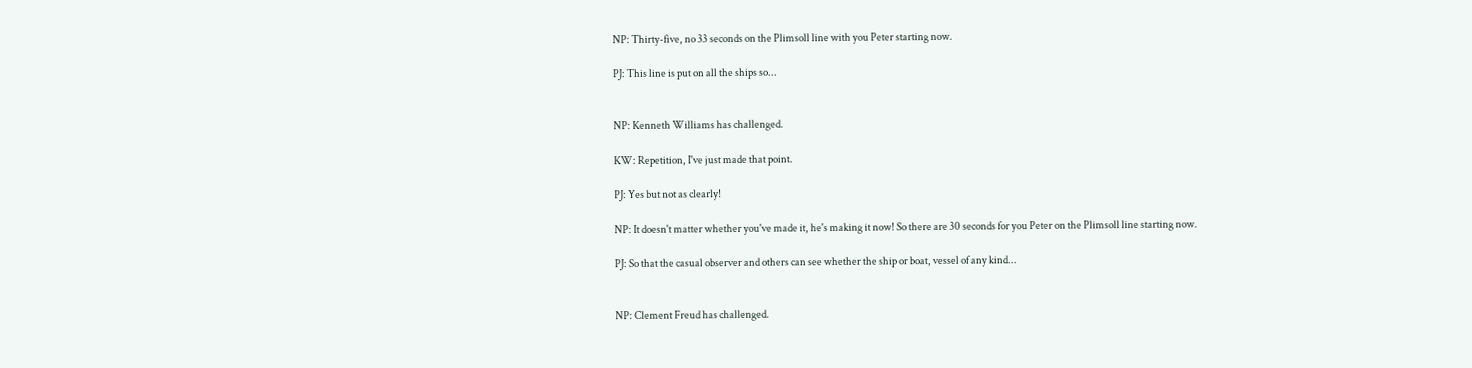NP: Thirty-five, no 33 seconds on the Plimsoll line with you Peter starting now.

PJ: This line is put on all the ships so...


NP: Kenneth Williams has challenged.

KW: Repetition, I've just made that point.

PJ: Yes but not as clearly!

NP: It doesn't matter whether you've made it, he's making it now! So there are 30 seconds for you Peter on the Plimsoll line starting now.

PJ: So that the casual observer and others can see whether the ship or boat, vessel of any kind...


NP: Clement Freud has challenged.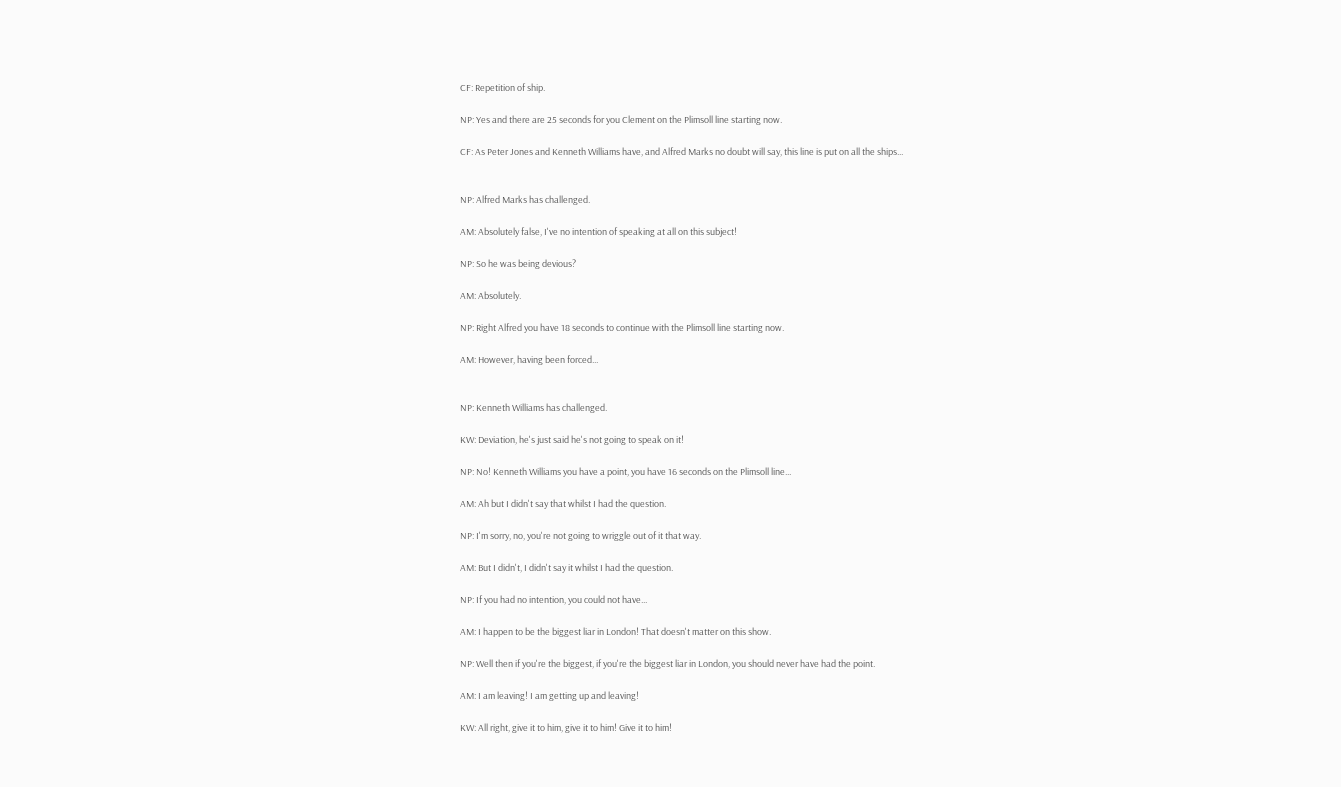CF: Repetition of ship.

NP: Yes and there are 25 seconds for you Clement on the Plimsoll line starting now.

CF: As Peter Jones and Kenneth Williams have, and Alfred Marks no doubt will say, this line is put on all the ships...


NP: Alfred Marks has challenged.

AM: Absolutely false, I've no intention of speaking at all on this subject!

NP: So he was being devious?

AM: Absolutely.

NP: Right Alfred you have 18 seconds to continue with the Plimsoll line starting now.

AM: However, having been forced...


NP: Kenneth Williams has challenged.

KW: Deviation, he's just said he's not going to speak on it!

NP: No! Kenneth Williams you have a point, you have 16 seconds on the Plimsoll line...

AM: Ah but I didn't say that whilst I had the question.

NP: I'm sorry, no, you're not going to wriggle out of it that way.

AM: But I didn't, I didn't say it whilst I had the question.

NP: If you had no intention, you could not have...

AM: I happen to be the biggest liar in London! That doesn't matter on this show.

NP: Well then if you're the biggest, if you're the biggest liar in London, you should never have had the point.

AM: I am leaving! I am getting up and leaving!

KW: All right, give it to him, give it to him! Give it to him!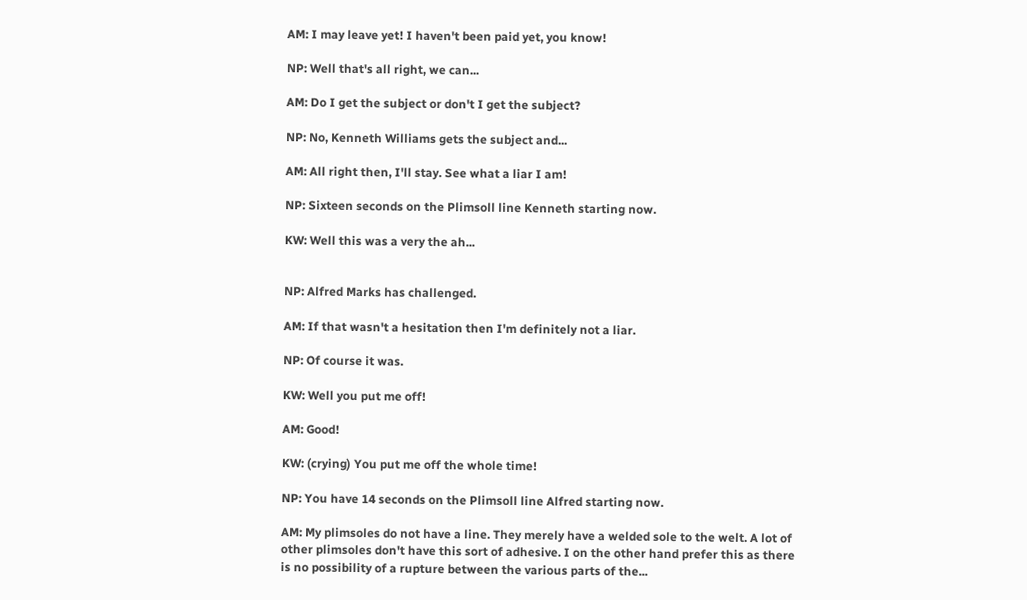AM: I may leave yet! I haven't been paid yet, you know!

NP: Well that's all right, we can...

AM: Do I get the subject or don't I get the subject?

NP: No, Kenneth Williams gets the subject and...

AM: All right then, I'll stay. See what a liar I am!

NP: Sixteen seconds on the Plimsoll line Kenneth starting now.

KW: Well this was a very the ah...


NP: Alfred Marks has challenged.

AM: If that wasn't a hesitation then I'm definitely not a liar.

NP: Of course it was.

KW: Well you put me off!

AM: Good!

KW: (crying) You put me off the whole time!

NP: You have 14 seconds on the Plimsoll line Alfred starting now.

AM: My plimsoles do not have a line. They merely have a welded sole to the welt. A lot of other plimsoles don't have this sort of adhesive. I on the other hand prefer this as there is no possibility of a rupture between the various parts of the...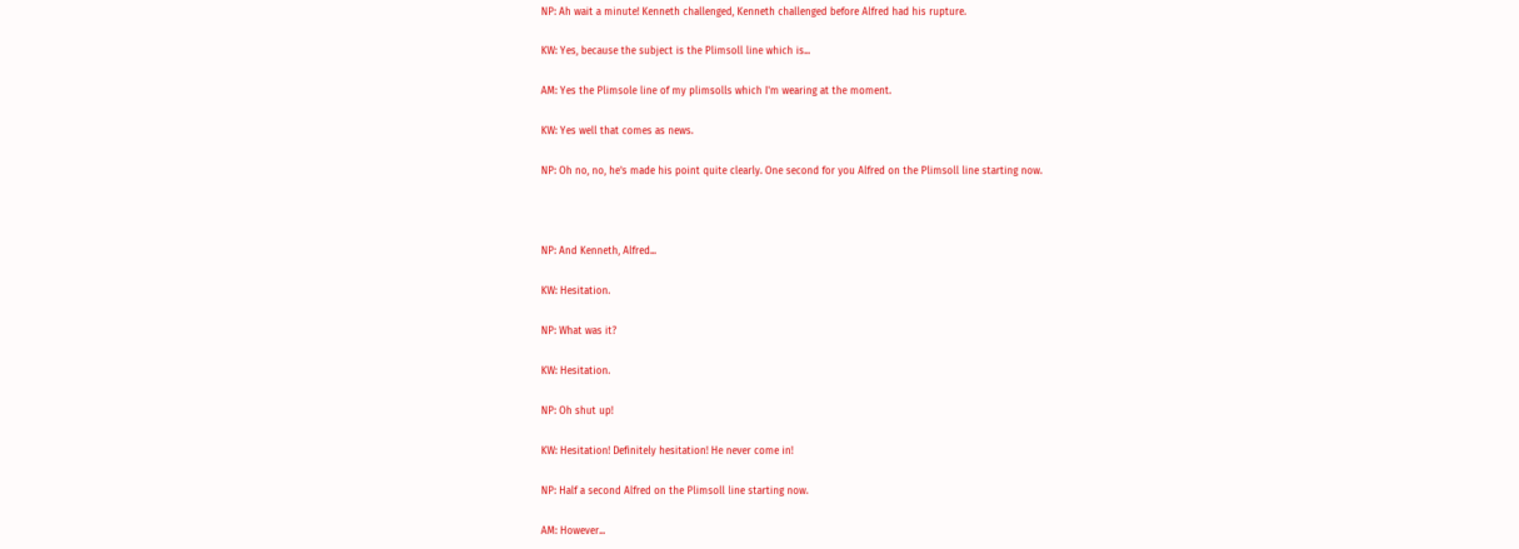NP: Ah wait a minute! Kenneth challenged, Kenneth challenged before Alfred had his rupture.

KW: Yes, because the subject is the Plimsoll line which is...

AM: Yes the Plimsole line of my plimsolls which I'm wearing at the moment.

KW: Yes well that comes as news.

NP: Oh no, no, he's made his point quite clearly. One second for you Alfred on the Plimsoll line starting now.



NP: And Kenneth, Alfred...

KW: Hesitation.

NP: What was it?

KW: Hesitation.

NP: Oh shut up!

KW: Hesitation! Definitely hesitation! He never come in!

NP: Half a second Alfred on the Plimsoll line starting now.

AM: However...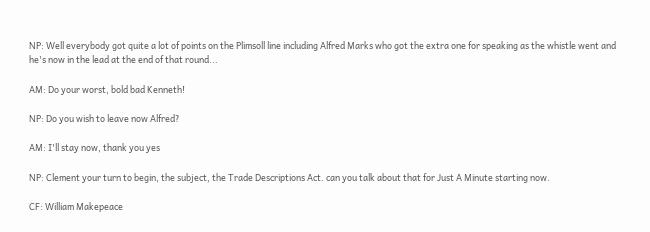NP: Well everybody got quite a lot of points on the Plimsoll line including Alfred Marks who got the extra one for speaking as the whistle went and he's now in the lead at the end of that round...

AM: Do your worst, bold bad Kenneth!

NP: Do you wish to leave now Alfred?

AM: I'll stay now, thank you yes

NP: Clement your turn to begin, the subject, the Trade Descriptions Act. can you talk about that for Just A Minute starting now.

CF: William Makepeace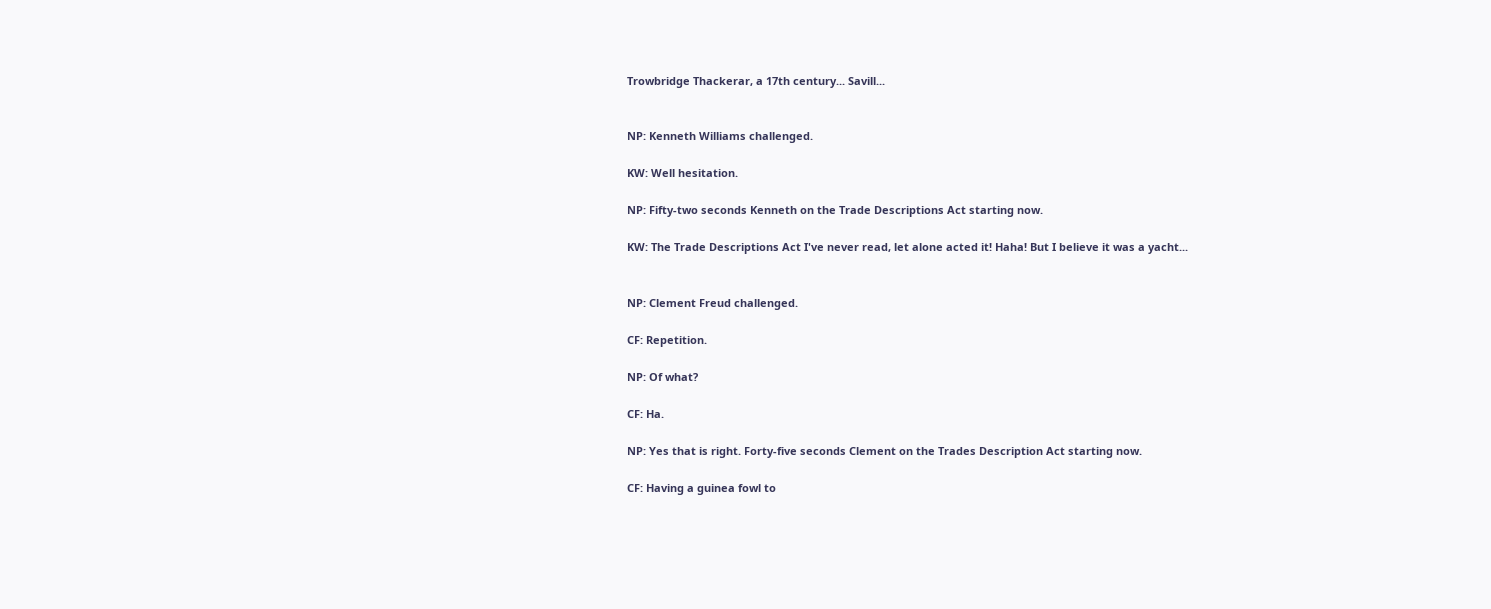Trowbridge Thackerar, a 17th century... Savill...


NP: Kenneth Williams challenged.

KW: Well hesitation.

NP: Fifty-two seconds Kenneth on the Trade Descriptions Act starting now.

KW: The Trade Descriptions Act I've never read, let alone acted it! Haha! But I believe it was a yacht...


NP: Clement Freud challenged.

CF: Repetition.

NP: Of what?

CF: Ha.

NP: Yes that is right. Forty-five seconds Clement on the Trades Description Act starting now.

CF: Having a guinea fowl to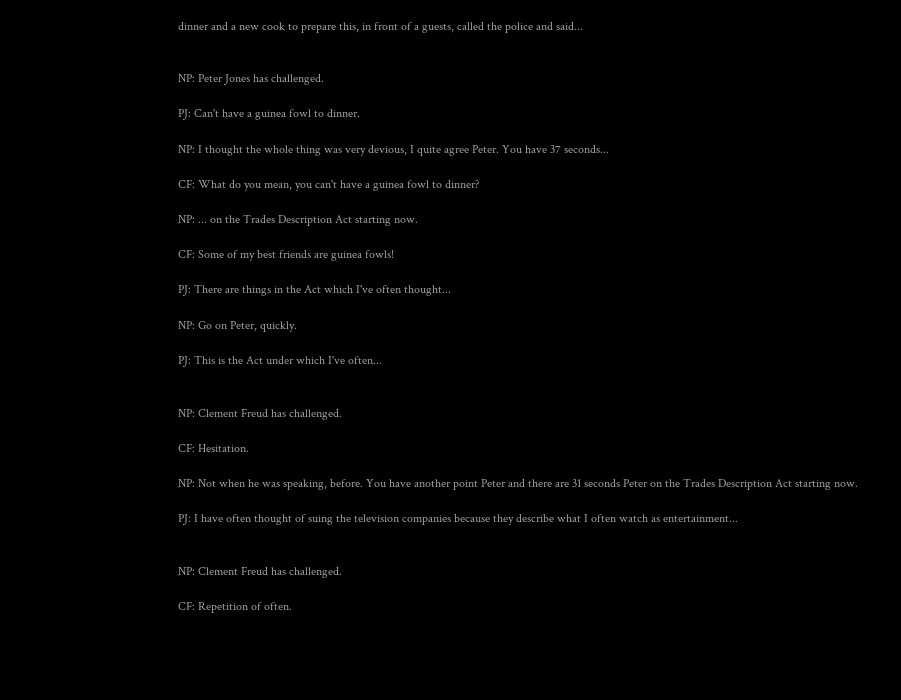dinner and a new cook to prepare this, in front of a guests, called the police and said...


NP: Peter Jones has challenged.

PJ: Can't have a guinea fowl to dinner.

NP: I thought the whole thing was very devious, I quite agree Peter. You have 37 seconds...

CF: What do you mean, you can't have a guinea fowl to dinner?

NP: ... on the Trades Description Act starting now.

CF: Some of my best friends are guinea fowls!

PJ: There are things in the Act which I've often thought...

NP: Go on Peter, quickly.

PJ: This is the Act under which I've often...


NP: Clement Freud has challenged.

CF: Hesitation.

NP: Not when he was speaking, before. You have another point Peter and there are 31 seconds Peter on the Trades Description Act starting now.

PJ: I have often thought of suing the television companies because they describe what I often watch as entertainment...


NP: Clement Freud has challenged.

CF: Repetition of often.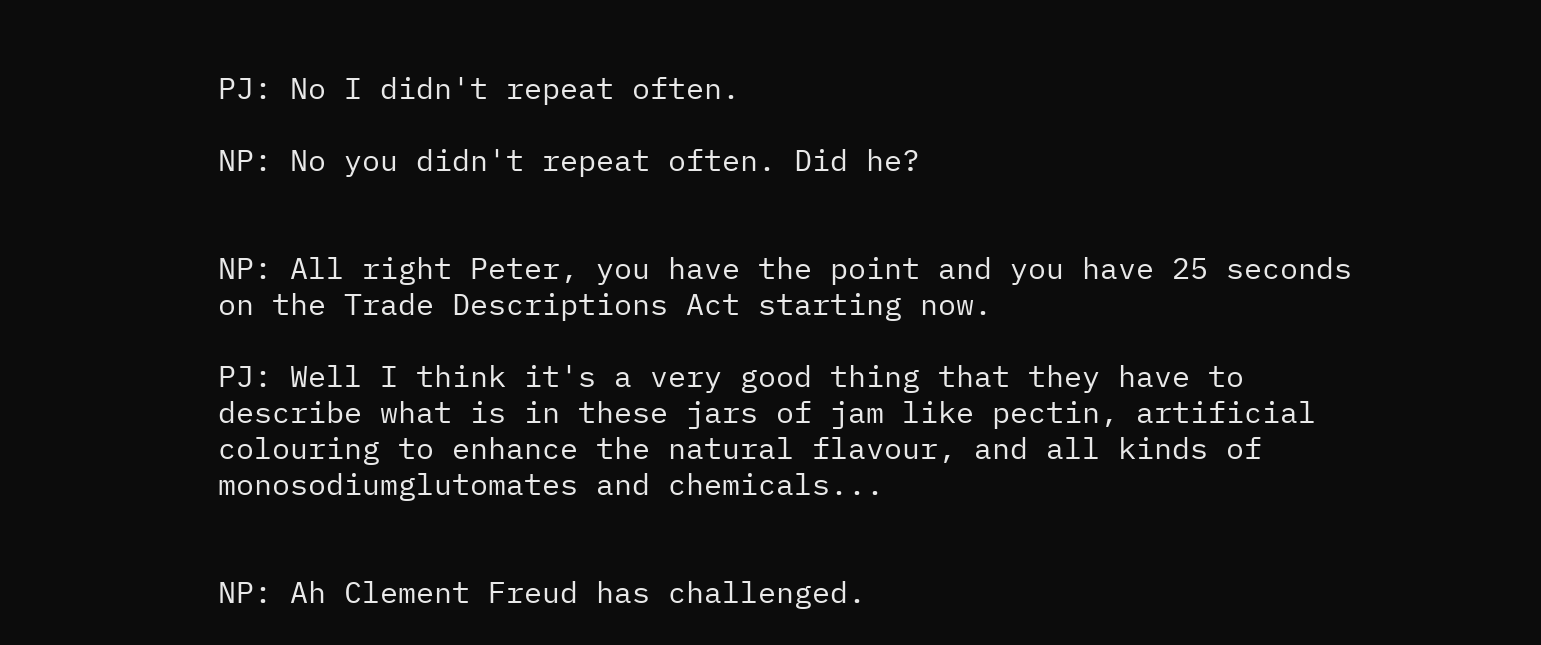PJ: No I didn't repeat often.

NP: No you didn't repeat often. Did he?


NP: All right Peter, you have the point and you have 25 seconds on the Trade Descriptions Act starting now.

PJ: Well I think it's a very good thing that they have to describe what is in these jars of jam like pectin, artificial colouring to enhance the natural flavour, and all kinds of monosodiumglutomates and chemicals...


NP: Ah Clement Freud has challenged.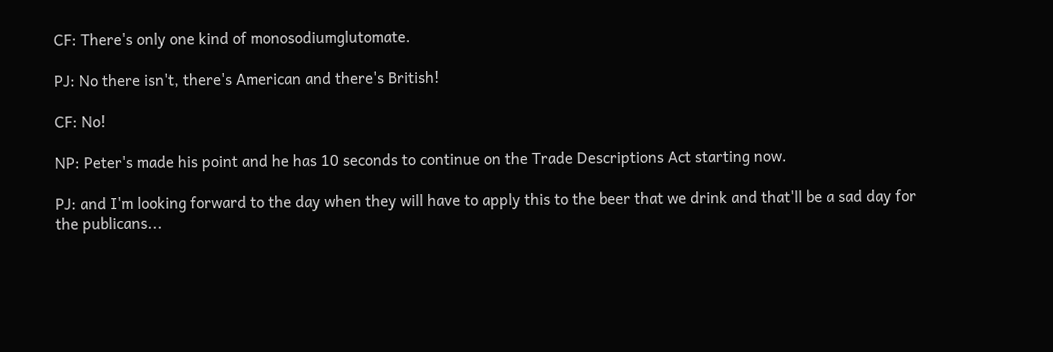CF: There's only one kind of monosodiumglutomate.

PJ: No there isn't, there's American and there's British!

CF: No!

NP: Peter's made his point and he has 10 seconds to continue on the Trade Descriptions Act starting now.

PJ: and I'm looking forward to the day when they will have to apply this to the beer that we drink and that'll be a sad day for the publicans...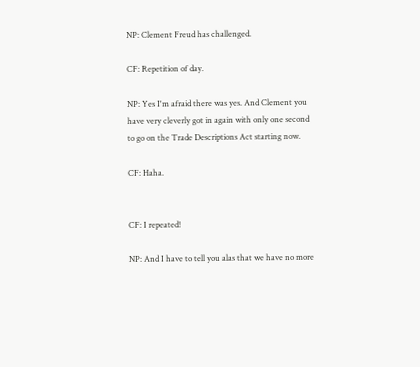NP: Clement Freud has challenged.

CF: Repetition of day.

NP: Yes I'm afraid there was yes. And Clement you have very cleverly got in again with only one second to go on the Trade Descriptions Act starting now.

CF: Haha.


CF: I repeated!

NP: And I have to tell you alas that we have no more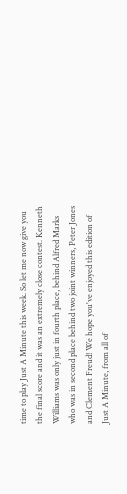time to play Just A Minute this week. So let me now give you the final score and it was an extremely close contest. Kenneth Williams was only just in fourth place, behind Alfred Marks who was in second place behind two joint winners, Peter Jones and Clement Freud! We hope you've enjoyed this edition of Just A Minute, from all of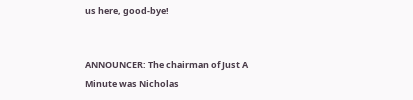us here, good-bye!


ANNOUNCER: The chairman of Just A Minute was Nicholas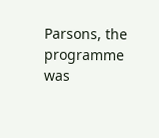Parsons, the programme was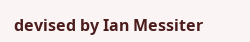devised by Ian Messiter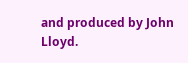and produced by John Lloyd.